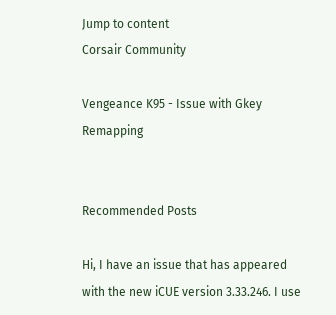Jump to content
Corsair Community

Vengeance K95 - Issue with Gkey Remapping


Recommended Posts

Hi, I have an issue that has appeared with the new iCUE version 3.33.246. I use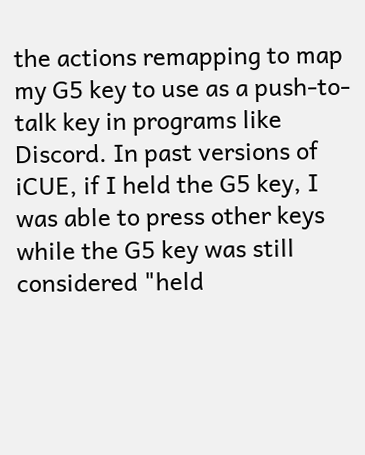the actions remapping to map my G5 key to use as a push-to-talk key in programs like Discord. In past versions of iCUE, if I held the G5 key, I was able to press other keys while the G5 key was still considered "held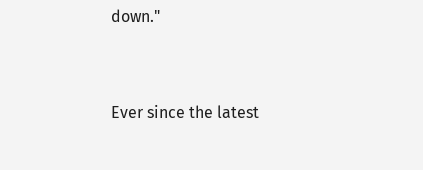down."


Ever since the latest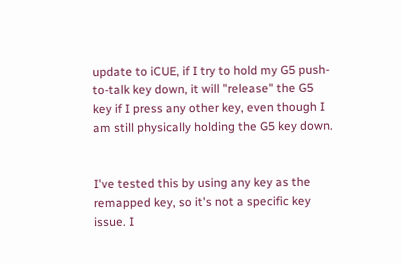update to iCUE, if I try to hold my G5 push-to-talk key down, it will "release" the G5 key if I press any other key, even though I am still physically holding the G5 key down.


I've tested this by using any key as the remapped key, so it's not a specific key issue. I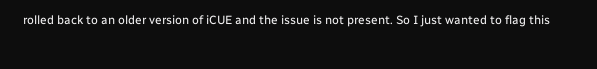rolled back to an older version of iCUE and the issue is not present. So I just wanted to flag this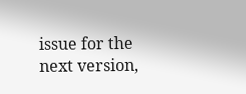issue for the next version,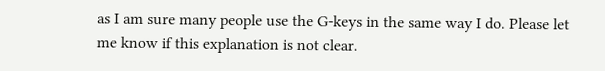as I am sure many people use the G-keys in the same way I do. Please let me know if this explanation is not clear.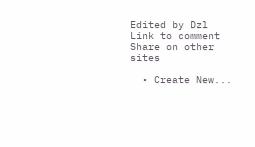Edited by Dzl
Link to comment
Share on other sites

  • Create New...